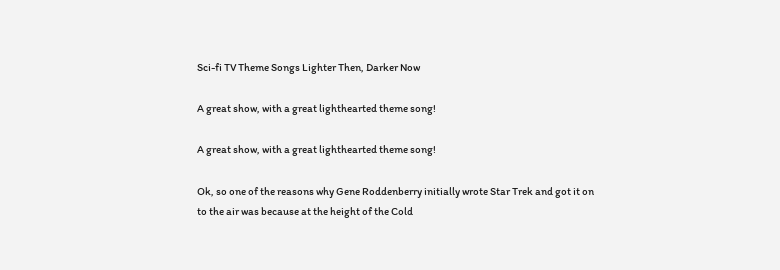Sci-fi TV Theme Songs Lighter Then, Darker Now

A great show, with a great lighthearted theme song!

A great show, with a great lighthearted theme song!

Ok, so one of the reasons why Gene Roddenberry initially wrote Star Trek and got it on to the air was because at the height of the Cold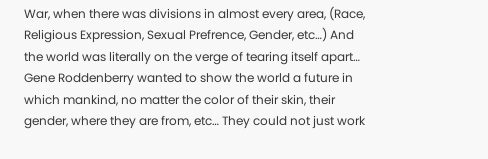War, when there was divisions in almost every area, (Race, Religious Expression, Sexual Prefrence, Gender, etc…) And the world was literally on the verge of tearing itself apart… Gene Roddenberry wanted to show the world a future in which mankind, no matter the color of their skin, their gender, where they are from, etc… They could not just work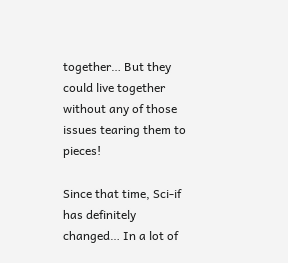together… But they could live together without any of those issues tearing them to pieces!

Since that time, Sci-if has definitely changed… In a lot of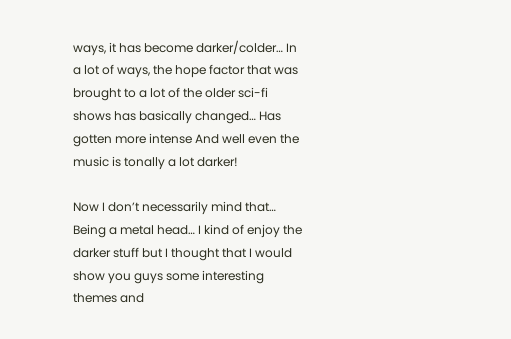ways, it has become darker/colder… In a lot of ways, the hope factor that was brought to a lot of the older sci-fi shows has basically changed… Has gotten more intense And well even the music is tonally a lot darker!

Now I don’t necessarily mind that… Being a metal head… I kind of enjoy the darker stuff but I thought that I would show you guys some interesting themes and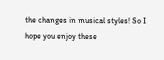the changes in musical styles! So I hope you enjoy these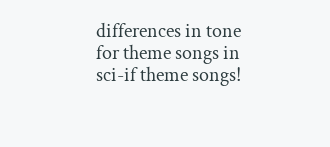differences in tone for theme songs in sci-if theme songs!